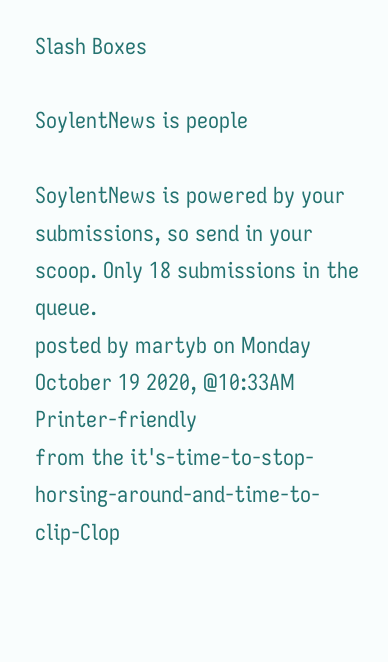Slash Boxes

SoylentNews is people

SoylentNews is powered by your submissions, so send in your scoop. Only 18 submissions in the queue.
posted by martyb on Monday October 19 2020, @10:33AM   Printer-friendly
from the it's-time-to-stop-horsing-around-and-time-to-clip-Clop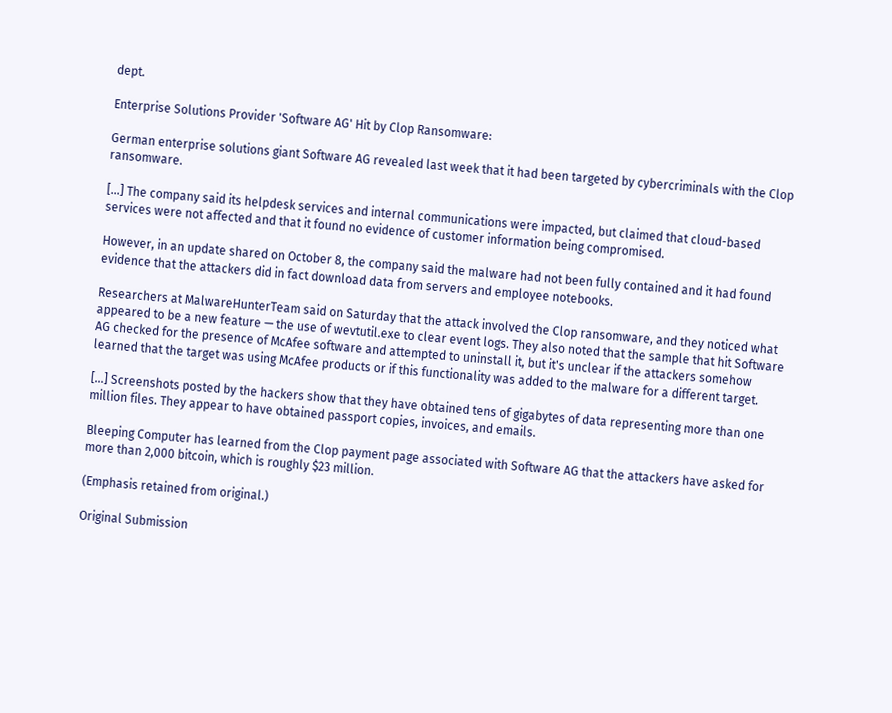dept.

Enterprise Solutions Provider 'Software AG' Hit by Clop Ransomware:

German enterprise solutions giant Software AG revealed last week that it had been targeted by cybercriminals with the Clop ransomware.

[...] The company said its helpdesk services and internal communications were impacted, but claimed that cloud-based services were not affected and that it found no evidence of customer information being compromised.

However, in an update shared on October 8, the company said the malware had not been fully contained and it had found evidence that the attackers did in fact download data from servers and employee notebooks.

Researchers at MalwareHunterTeam said on Saturday that the attack involved the Clop ransomware, and they noticed what appeared to be a new feature — the use of wevtutil.exe to clear event logs. They also noted that the sample that hit Software AG checked for the presence of McAfee software and attempted to uninstall it, but it's unclear if the attackers somehow learned that the target was using McAfee products or if this functionality was added to the malware for a different target.

[...] Screenshots posted by the hackers show that they have obtained tens of gigabytes of data representing more than one million files. They appear to have obtained passport copies, invoices, and emails.

Bleeping Computer has learned from the Clop payment page associated with Software AG that the attackers have asked for more than 2,000 bitcoin, which is roughly $23 million.

(Emphasis retained from original.)

Original Submission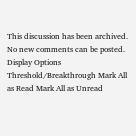This discussion has been archived. No new comments can be posted.
Display Options Threshold/Breakthrough Mark All as Read Mark All as Unread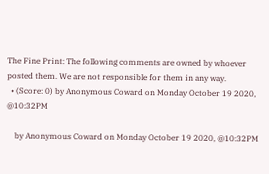The Fine Print: The following comments are owned by whoever posted them. We are not responsible for them in any way.
  • (Score: 0) by Anonymous Coward on Monday October 19 2020, @10:32PM

    by Anonymous Coward on Monday October 19 2020, @10:32PM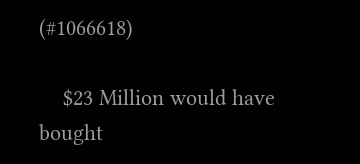(#1066618)

    $23 Million would have bought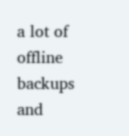a lot of offline backups and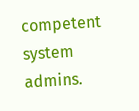competent system admins.